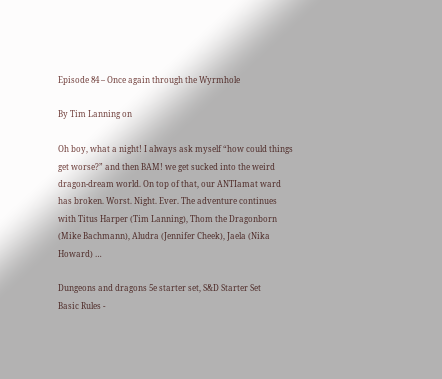Episode 84 – Once again through the Wyrmhole

By Tim Lanning on

Oh boy, what a night! I always ask myself “how could things get worse?” and then BAM! we get sucked into the weird dragon-dream world. On top of that, our ANTIamat ward has broken. Worst. Night. Ever. The adventure continues with Titus Harper (Tim Lanning), Thom the Dragonborn (Mike Bachmann), Aludra (Jennifer Cheek), Jaela (Nika Howard) …

Dungeons and dragons 5e starter set, S&D Starter Set
Basic Rules -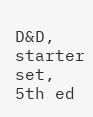D&D, starter set, 5th ed